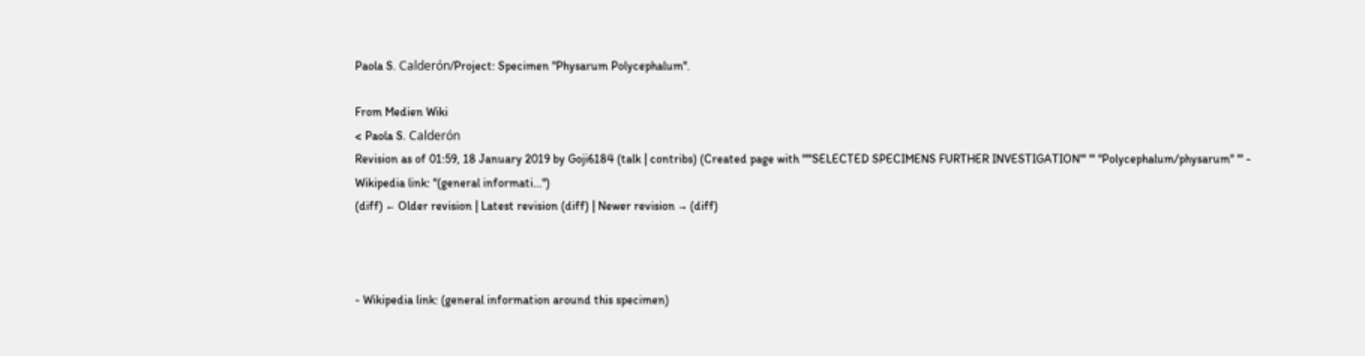Paola S. Calderón/Project: Specimen ''Physarum Polycephalum''.

From Medien Wiki
< Paola S. Calderón
Revision as of 01:59, 18 January 2019 by Goji6184 (talk | contribs) (Created page with "'''SELECTED SPECIMENS FURTHER INVESTIGATION''' ''' ''Polycephalum/physarum'' ''' - Wikipedia link: ''(general informati...")
(diff) ← Older revision | Latest revision (diff) | Newer revision → (diff)



- Wikipedia link: (general information around this specimen)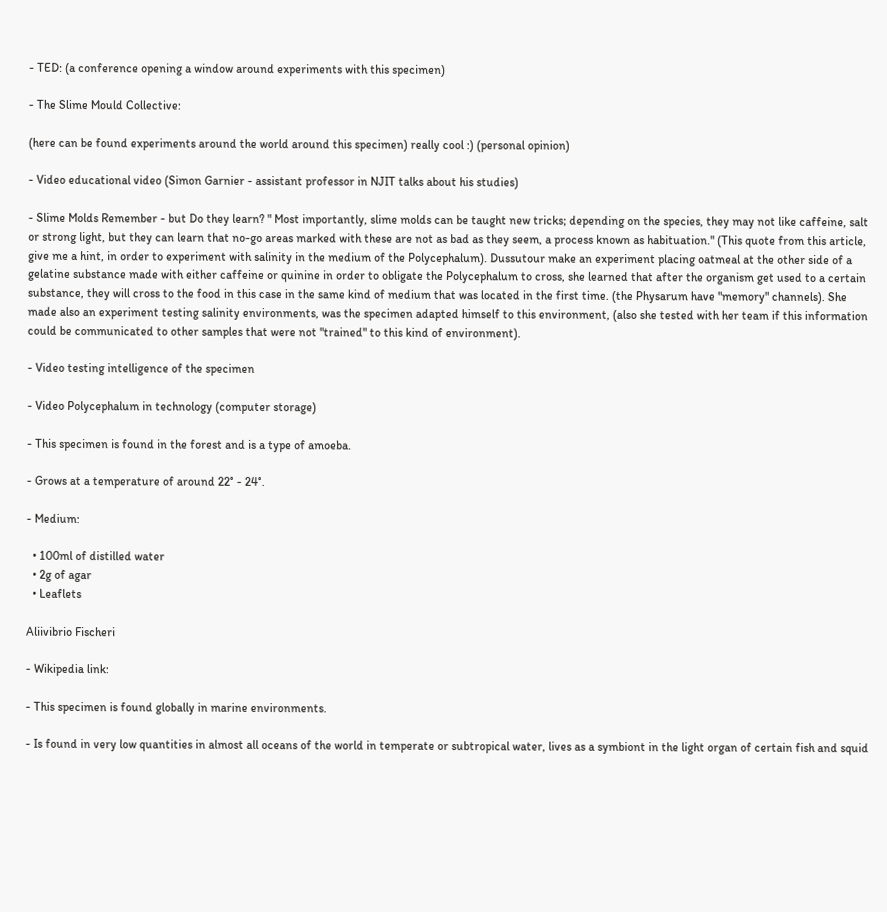- TED: (a conference opening a window around experiments with this specimen)

- The Slime Mould Collective:

(here can be found experiments around the world around this specimen) really cool :) (personal opinion)

- Video educational video (Simon Garnier - assistant professor in NJIT talks about his studies)

- Slime Molds Remember - but Do they learn? " Most importantly, slime molds can be taught new tricks; depending on the species, they may not like caffeine, salt or strong light, but they can learn that no-go areas marked with these are not as bad as they seem, a process known as habituation." (This quote from this article, give me a hint, in order to experiment with salinity in the medium of the Polycephalum). Dussutour make an experiment placing oatmeal at the other side of a gelatine substance made with either caffeine or quinine in order to obligate the Polycephalum to cross, she learned that after the organism get used to a certain substance, they will cross to the food in this case in the same kind of medium that was located in the first time. (the Physarum have "memory" channels). She made also an experiment testing salinity environments, was the specimen adapted himself to this environment, (also she tested with her team if this information could be communicated to other samples that were not "trained" to this kind of environment).

- Video testing intelligence of the specimen

- Video Polycephalum in technology (computer storage)

- This specimen is found in the forest and is a type of amoeba.

- Grows at a temperature of around 22° - 24°.

- Medium:

  • 100ml of distilled water
  • 2g of agar
  • Leaflets

Aliivibrio Fischeri

- Wikipedia link:

- This specimen is found globally in marine environments.

- Is found in very low quantities in almost all oceans of the world in temperate or subtropical water, lives as a symbiont in the light organ of certain fish and squid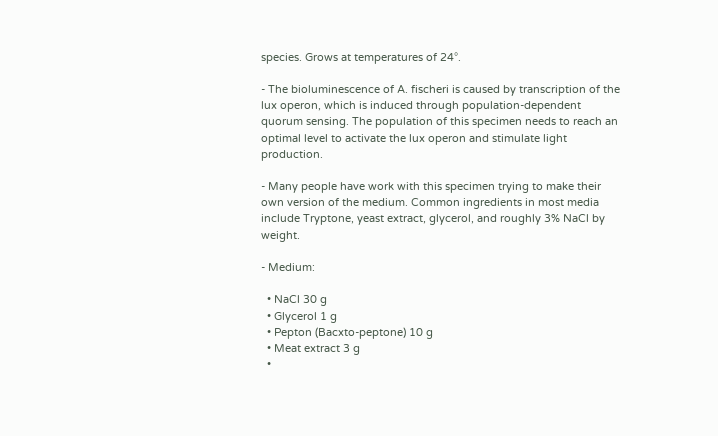species. Grows at temperatures of 24°.

- The bioluminescence of A. fischeri is caused by transcription of the lux operon, which is induced through population-dependent quorum sensing. The population of this specimen needs to reach an optimal level to activate the lux operon and stimulate light production.

- Many people have work with this specimen trying to make their own version of the medium. Common ingredients in most media include Tryptone, yeast extract, glycerol, and roughly 3% NaCl by weight.

- Medium:

  • NaCl 30 g
  • Glycerol 1 g
  • Pepton (Bacxto-peptone) 10 g
  • Meat extract 3 g
  •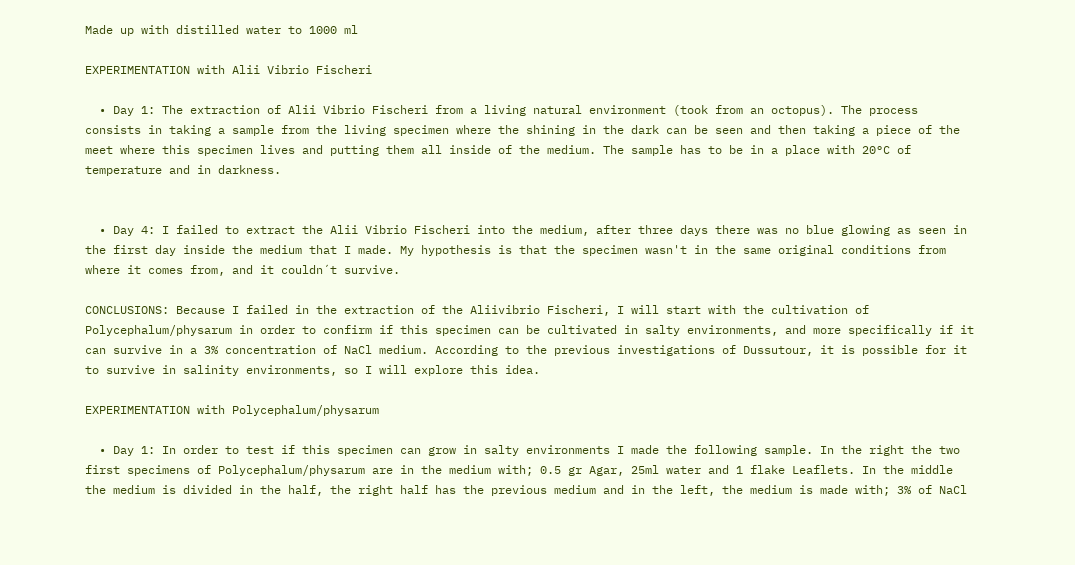Made up with distilled water to 1000 ml

EXPERIMENTATION with Alii Vibrio Fischeri

  • Day 1: The extraction of Alii Vibrio Fischeri from a living natural environment (took from an octopus). The process consists in taking a sample from the living specimen where the shining in the dark can be seen and then taking a piece of the meet where this specimen lives and putting them all inside of the medium. The sample has to be in a place with 20°C of temperature and in darkness.


  • Day 4: I failed to extract the Alii Vibrio Fischeri into the medium, after three days there was no blue glowing as seen in the first day inside the medium that I made. My hypothesis is that the specimen wasn't in the same original conditions from where it comes from, and it couldn´t survive.

CONCLUSIONS: Because I failed in the extraction of the Aliivibrio Fischeri, I will start with the cultivation of Polycephalum/physarum in order to confirm if this specimen can be cultivated in salty environments, and more specifically if it can survive in a 3% concentration of NaCl medium. According to the previous investigations of Dussutour, it is possible for it to survive in salinity environments, so I will explore this idea.

EXPERIMENTATION with Polycephalum/physarum

  • Day 1: In order to test if this specimen can grow in salty environments I made the following sample. In the right the two first specimens of Polycephalum/physarum are in the medium with; 0.5 gr Agar, 25ml water and 1 flake Leaflets. In the middle the medium is divided in the half, the right half has the previous medium and in the left, the medium is made with; 3% of NaCl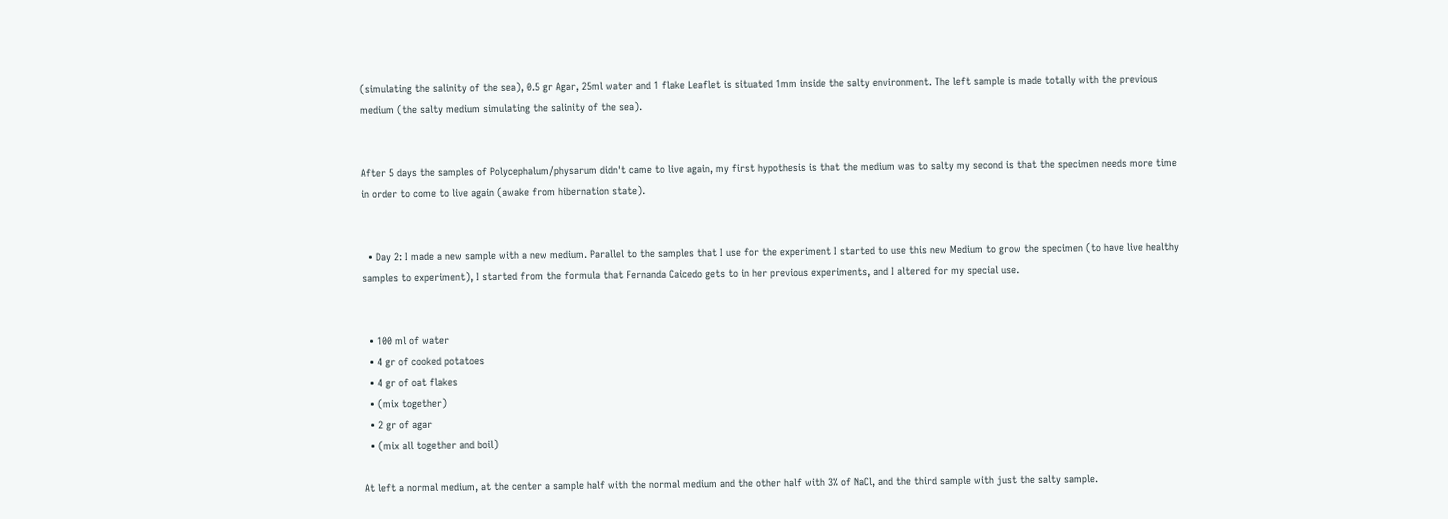(simulating the salinity of the sea), 0.5 gr Agar, 25ml water and 1 flake Leaflet is situated 1mm inside the salty environment. The left sample is made totally with the previous medium (the salty medium simulating the salinity of the sea).


After 5 days the samples of Polycephalum/physarum didn't came to live again, my first hypothesis is that the medium was to salty my second is that the specimen needs more time in order to come to live again (awake from hibernation state).


  • Day 2: I made a new sample with a new medium. Parallel to the samples that I use for the experiment I started to use this new Medium to grow the specimen (to have live healthy samples to experiment), I started from the formula that Fernanda Caicedo gets to in her previous experiments, and I altered for my special use.


  • 100 ml of water
  • 4 gr of cooked potatoes
  • 4 gr of oat flakes
  • (mix together)
  • 2 gr of agar
  • (mix all together and boil)

At left a normal medium, at the center a sample half with the normal medium and the other half with 3% of NaCl, and the third sample with just the salty sample.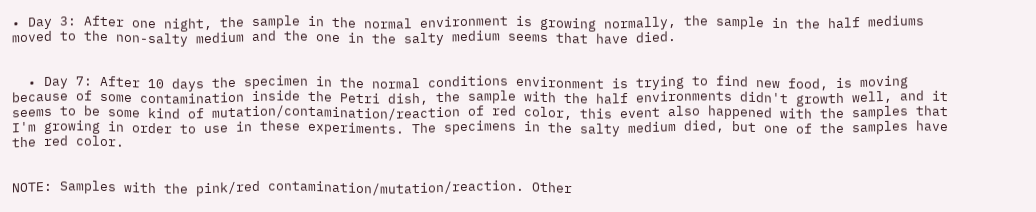• Day 3: After one night, the sample in the normal environment is growing normally, the sample in the half mediums moved to the non-salty medium and the one in the salty medium seems that have died.


  • Day 7: After 10 days the specimen in the normal conditions environment is trying to find new food, is moving because of some contamination inside the Petri dish, the sample with the half environments didn't growth well, and it seems to be some kind of mutation/contamination/reaction of red color, this event also happened with the samples that I'm growing in order to use in these experiments. The specimens in the salty medium died, but one of the samples have the red color.


NOTE: Samples with the pink/red contamination/mutation/reaction. Other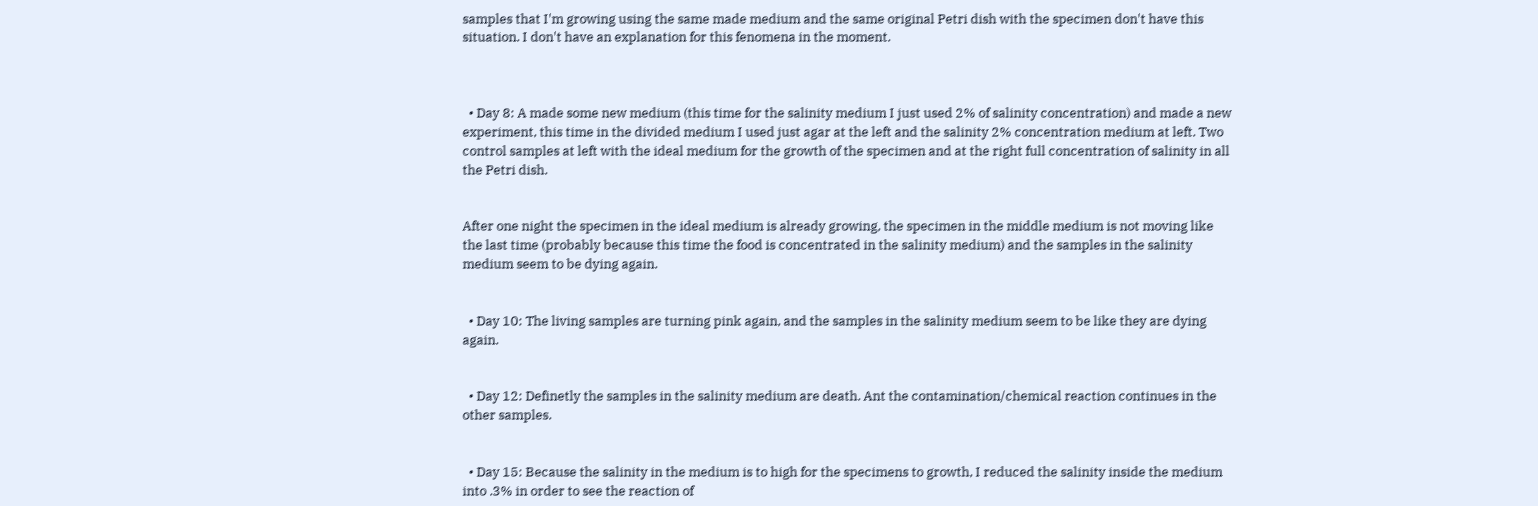samples that I'm growing using the same made medium and the same original Petri dish with the specimen don't have this situation. I don't have an explanation for this fenomena in the moment.



  • Day 8: A made some new medium (this time for the salinity medium I just used 2% of salinity concentration) and made a new experiment, this time in the divided medium I used just agar at the left and the salinity 2% concentration medium at left. Two control samples at left with the ideal medium for the growth of the specimen and at the right full concentration of salinity in all the Petri dish.


After one night the specimen in the ideal medium is already growing, the specimen in the middle medium is not moving like the last time (probably because this time the food is concentrated in the salinity medium) and the samples in the salinity medium seem to be dying again.


  • Day 10: The living samples are turning pink again, and the samples in the salinity medium seem to be like they are dying again.


  • Day 12: Definetly the samples in the salinity medium are death. Ant the contamination/chemical reaction continues in the other samples.


  • Day 15: Because the salinity in the medium is to high for the specimens to growth, I reduced the salinity inside the medium into .3% in order to see the reaction of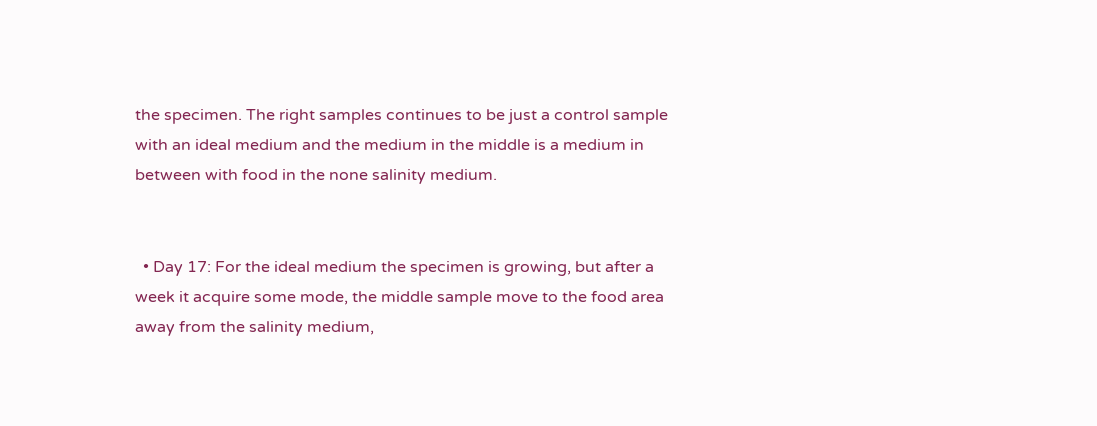the specimen. The right samples continues to be just a control sample with an ideal medium and the medium in the middle is a medium in between with food in the none salinity medium.


  • Day 17: For the ideal medium the specimen is growing, but after a week it acquire some mode, the middle sample move to the food area away from the salinity medium,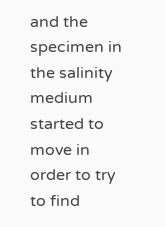and the specimen in the salinity medium started to move in order to try to find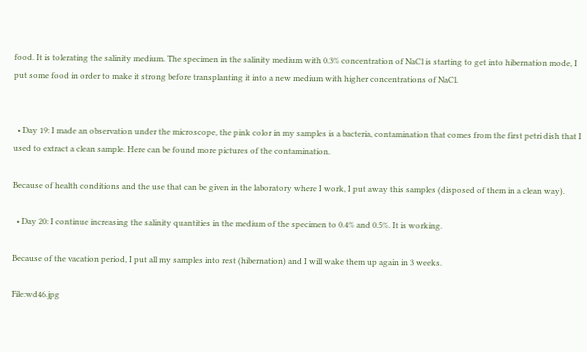food. It is tolerating the salinity medium. The specimen in the salinity medium with 0.3% concentration of NaCl is starting to get into hibernation mode, I put some food in order to make it strong before transplanting it into a new medium with higher concentrations of NaCl.


  • Day 19: I made an observation under the microscope, the pink color in my samples is a bacteria, contamination that comes from the first petri dish that I used to extract a clean sample. Here can be found more pictures of the contamination.

Because of health conditions and the use that can be given in the laboratory where I work, I put away this samples (disposed of them in a clean way).

  • Day 20: I continue increasing the salinity quantities in the medium of the specimen to 0.4% and 0.5%. It is working.

Because of the vacation period, I put all my samples into rest (hibernation) and I will wake them up again in 3 weeks.

File:wd46.jpg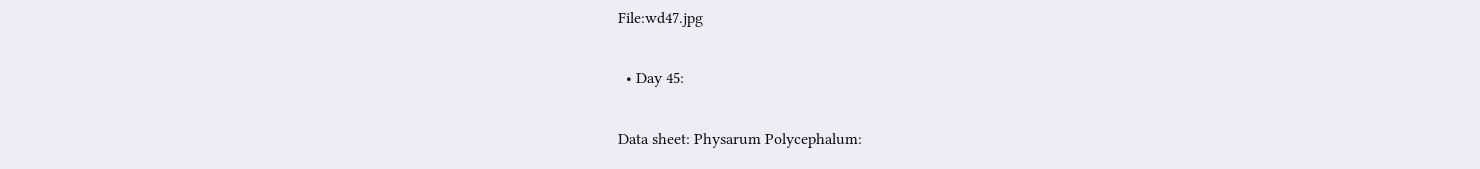File:wd47.jpg

  • Day 45:

Data sheet: Physarum Polycephalum: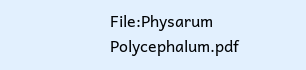File:Physarum Polycephalum.pdf